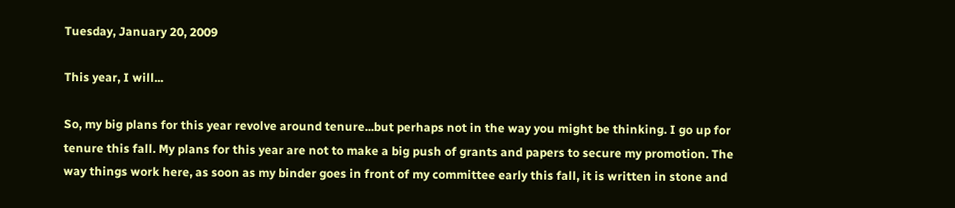Tuesday, January 20, 2009

This year, I will...

So, my big plans for this year revolve around tenure...but perhaps not in the way you might be thinking. I go up for tenure this fall. My plans for this year are not to make a big push of grants and papers to secure my promotion. The way things work here, as soon as my binder goes in front of my committee early this fall, it is written in stone and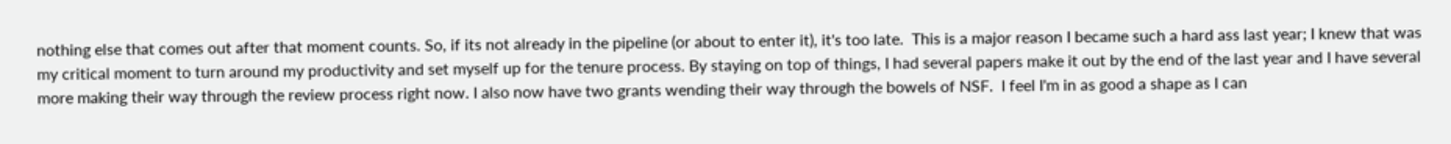nothing else that comes out after that moment counts. So, if its not already in the pipeline (or about to enter it), it's too late.  This is a major reason I became such a hard ass last year; I knew that was my critical moment to turn around my productivity and set myself up for the tenure process. By staying on top of things, I had several papers make it out by the end of the last year and I have several more making their way through the review process right now. I also now have two grants wending their way through the bowels of NSF.  I feel I'm in as good a shape as I can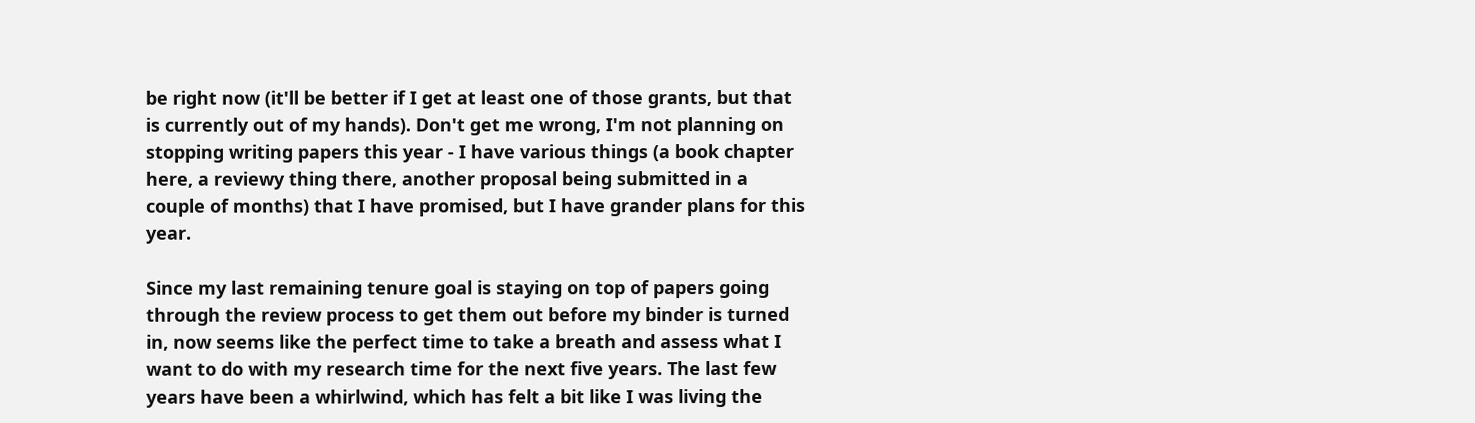be right now (it'll be better if I get at least one of those grants, but that is currently out of my hands). Don't get me wrong, I'm not planning on stopping writing papers this year - I have various things (a book chapter here, a reviewy thing there, another proposal being submitted in a couple of months) that I have promised, but I have grander plans for this year.

Since my last remaining tenure goal is staying on top of papers going through the review process to get them out before my binder is turned in, now seems like the perfect time to take a breath and assess what I want to do with my research time for the next five years. The last few years have been a whirlwind, which has felt a bit like I was living the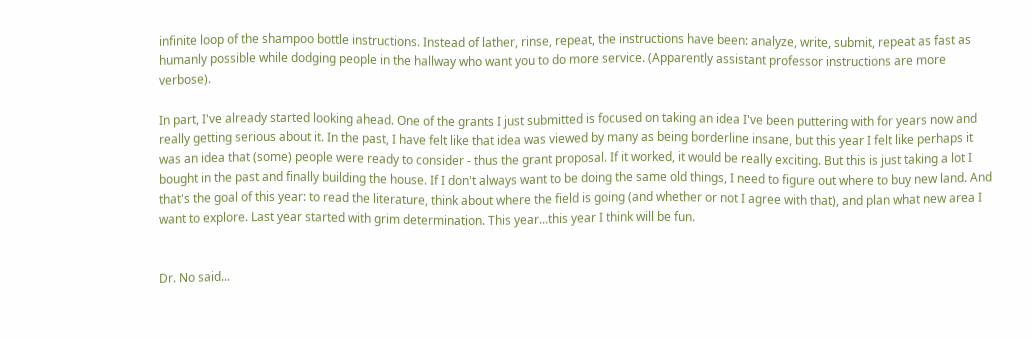infinite loop of the shampoo bottle instructions. Instead of lather, rinse, repeat, the instructions have been: analyze, write, submit, repeat as fast as humanly possible while dodging people in the hallway who want you to do more service. (Apparently assistant professor instructions are more verbose).

In part, I've already started looking ahead. One of the grants I just submitted is focused on taking an idea I've been puttering with for years now and really getting serious about it. In the past, I have felt like that idea was viewed by many as being borderline insane, but this year I felt like perhaps it was an idea that (some) people were ready to consider - thus the grant proposal. If it worked, it would be really exciting. But this is just taking a lot I bought in the past and finally building the house. If I don't always want to be doing the same old things, I need to figure out where to buy new land. And that's the goal of this year: to read the literature, think about where the field is going (and whether or not I agree with that), and plan what new area I want to explore. Last year started with grim determination. This year...this year I think will be fun.


Dr. No said...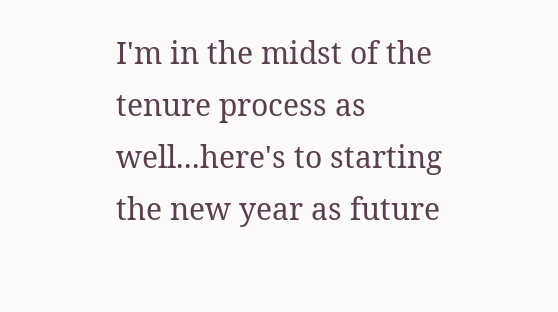I'm in the midst of the tenure process as well...here's to starting the new year as future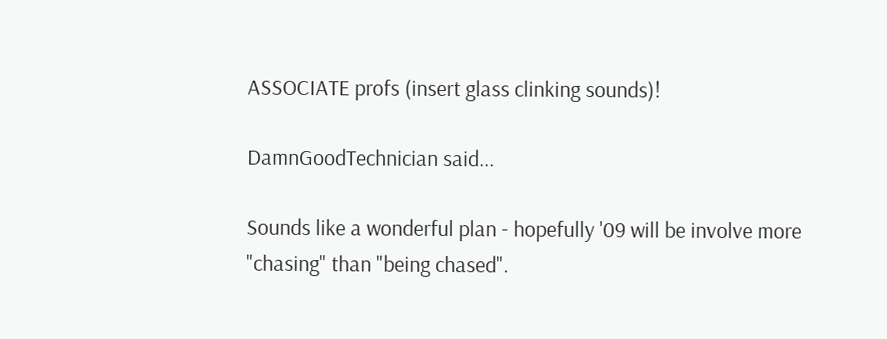ASSOCIATE profs (insert glass clinking sounds)!

DamnGoodTechnician said...

Sounds like a wonderful plan - hopefully '09 will be involve more "chasing" than "being chased".